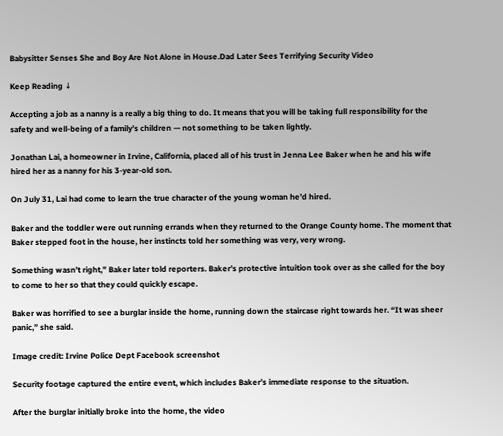Babysitter Senses She and Boy Are Not Alone in House.Dad Later Sees Terrifying Security Video

Keep Reading ↓

Accepting a job as a nanny is a really a big thing to do. It means that you will be taking full responsibility for the safety and well-being of a family’s children — not something to be taken lightly.

Jonathan Lai, a homeowner in Irvine, California, placed all of his trust in Jenna Lee Baker when he and his wife hired her as a nanny for his 3-year-old son.

On July 31, Lai had come to learn the true character of the young woman he’d hired.

Baker and the toddler were out running errands when they returned to the Orange County home. The moment that Baker stepped foot in the house, her instincts told her something was very, very wrong.

Something wasn’t right,” Baker later told reporters. Baker’s protective intuition took over as she called for the boy to come to her so that they could quickly escape.

Baker was horrified to see a burglar inside the home, running down the staircase right towards her. “It was sheer panic,” she said.

Image credit: Irvine Police Dept Facebook screenshot

Security footage captured the entire event, which includes Baker’s immediate response to the situation.

After the burglar initially broke into the home, the video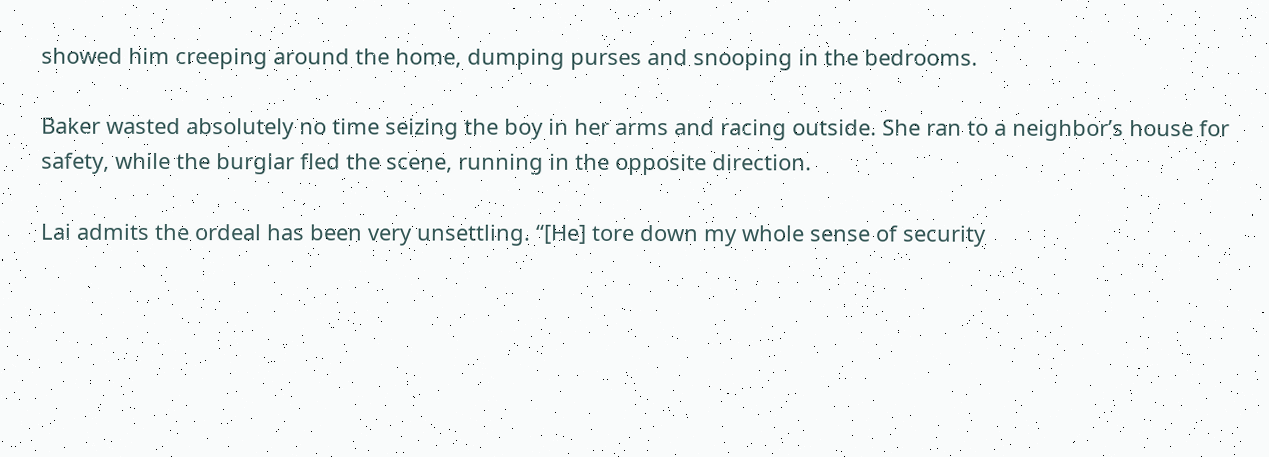showed him creeping around the home, dumping purses and snooping in the bedrooms.

Baker wasted absolutely no time seizing the boy in her arms and racing outside. She ran to a neighbor’s house for safety, while the burglar fled the scene, running in the opposite direction.

Lai admits the ordeal has been very unsettling. “[He] tore down my whole sense of security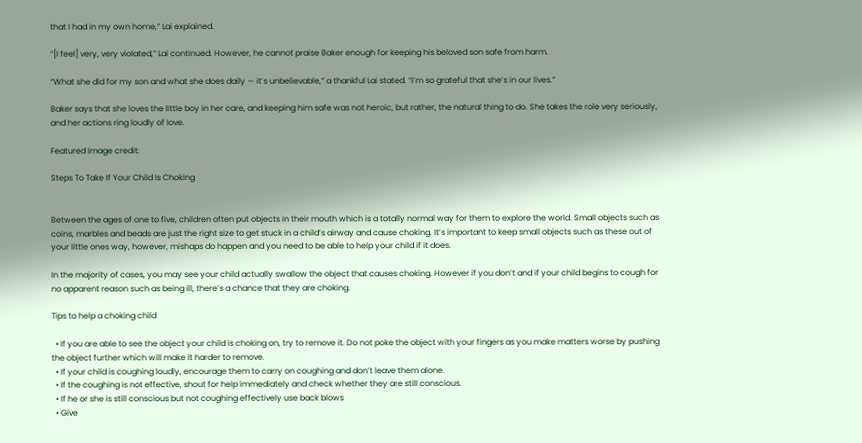that I had in my own home,” Lai explained.

“[I feel] very, very violated,” Lai continued. However, he cannot praise Baker enough for keeping his beloved son safe from harm.

“What she did for my son and what she does daily — it’s unbelievable,” a thankful Lai stated. “I’m so grateful that she’s in our lives.”

Baker says that she loves the little boy in her care, and keeping him safe was not heroic, but rather, the natural thing to do. She takes the role very seriously, and her actions ring loudly of love.

Featured Image credit:

Steps To Take If Your Child Is Choking


Between the ages of one to five, children often put objects in their mouth which is a totally normal way for them to explore the world. Small objects such as coins, marbles and beads are just the right size to get stuck in a child’s airway and cause choking. It’s important to keep small objects such as these out of your little ones way, however, mishaps do happen and you need to be able to help your child if it does.

In the majority of cases, you may see your child actually swallow the object that causes choking. However if you don’t and if your child begins to cough for no apparent reason such as being ill, there’s a chance that they are choking.

Tips to help a choking child

  • If you are able to see the object your child is choking on, try to remove it. Do not poke the object with your fingers as you make matters worse by pushing the object further which will make it harder to remove.
  • If your child is coughing loudly, encourage them to carry on coughing and don’t leave them alone.
  • If the coughing is not effective, shout for help immediately and check whether they are still conscious.
  • If he or she is still conscious but not coughing effectively use back blows
  • Give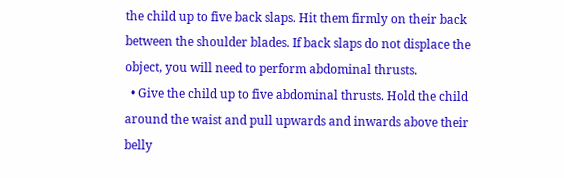the child up to five back slaps. Hit them firmly on their back between the shoulder blades. If back slaps do not displace the object, you will need to perform abdominal thrusts.
  • Give the child up to five abdominal thrusts. Hold the child around the waist and pull upwards and inwards above their belly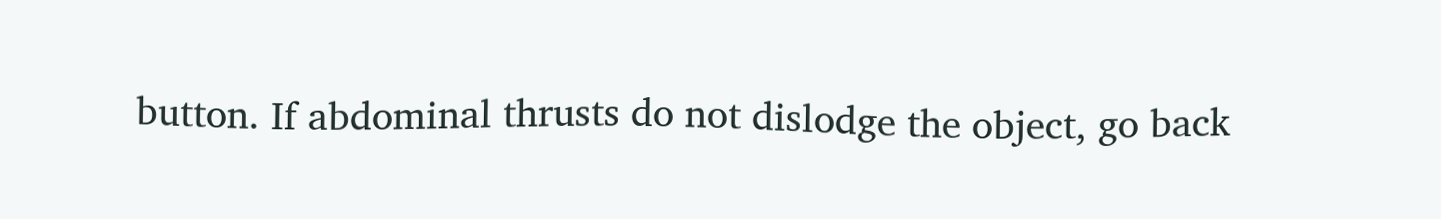button. If abdominal thrusts do not dislodge the object, go back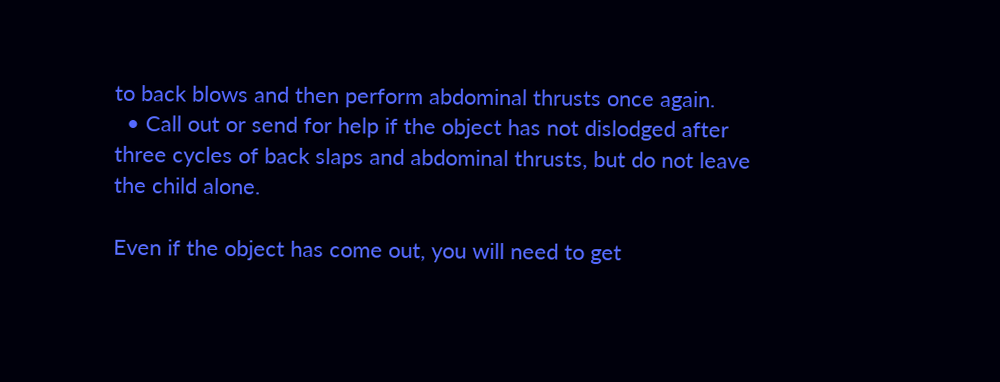to back blows and then perform abdominal thrusts once again.
  • Call out or send for help if the object has not dislodged after three cycles of back slaps and abdominal thrusts, but do not leave the child alone.

Even if the object has come out, you will need to get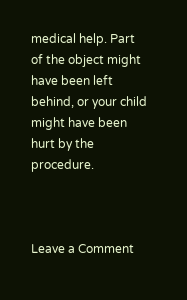medical help. Part of the object might have been left behind, or your child might have been hurt by the procedure.



Leave a Comment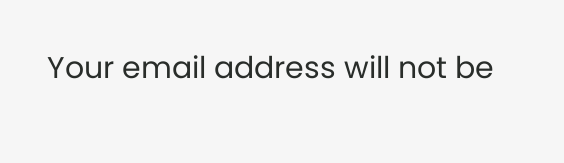Your email address will not be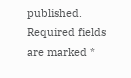published. Required fields are marked *